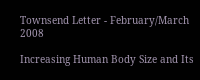Townsend Letter - February/March 2008

Increasing Human Body Size and Its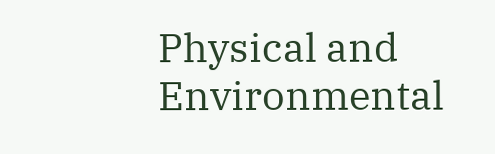Physical and Environmental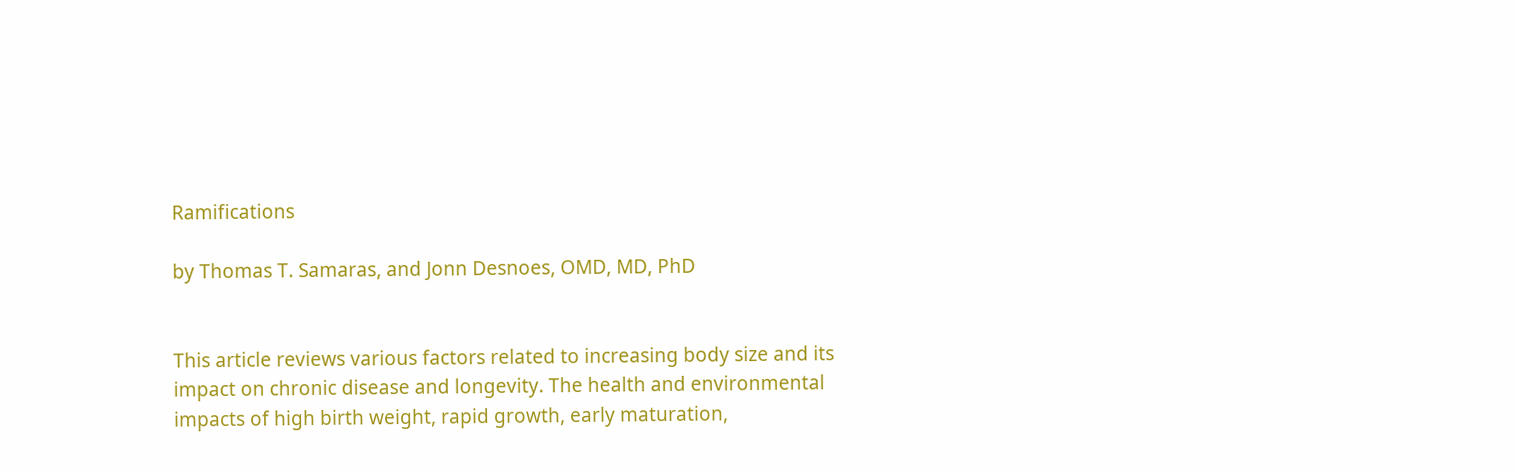Ramifications

by Thomas T. Samaras, and Jonn Desnoes, OMD, MD, PhD


This article reviews various factors related to increasing body size and its impact on chronic disease and longevity. The health and environmental impacts of high birth weight, rapid growth, early maturation,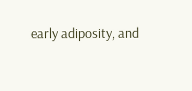early adiposity, and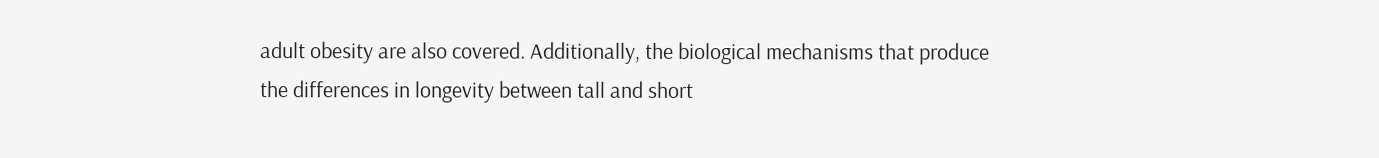adult obesity are also covered. Additionally, the biological mechanisms that produce the differences in longevity between tall and short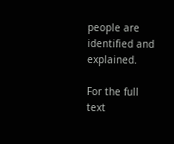people are identified and explained.

For the full text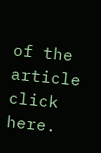of the article click here.